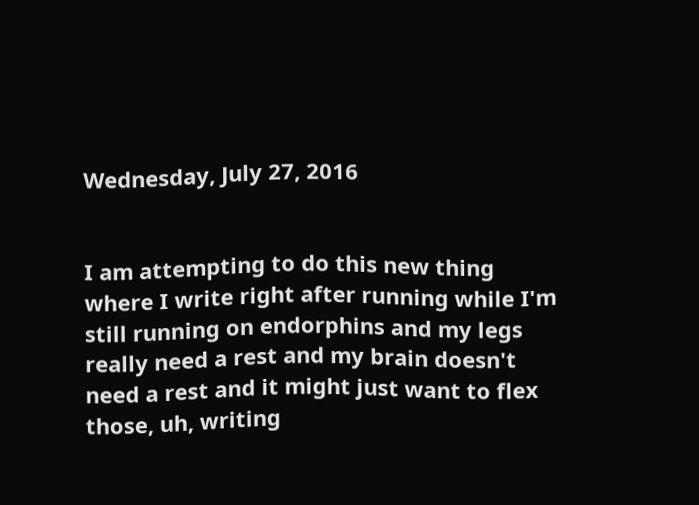Wednesday, July 27, 2016


I am attempting to do this new thing where I write right after running while I'm still running on endorphins and my legs really need a rest and my brain doesn't need a rest and it might just want to flex those, uh, writing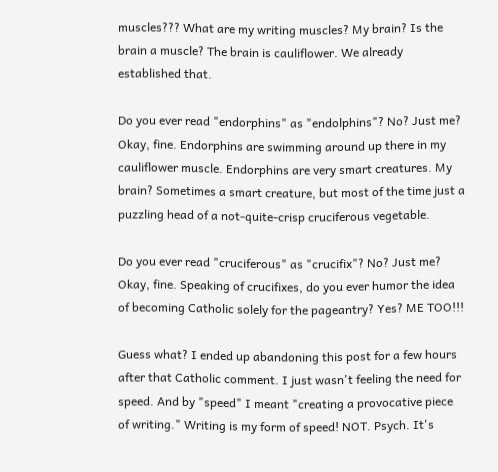muscles??? What are my writing muscles? My brain? Is the brain a muscle? The brain is cauliflower. We already established that.

Do you ever read "endorphins" as "endolphins"? No? Just me? Okay, fine. Endorphins are swimming around up there in my cauliflower muscle. Endorphins are very smart creatures. My brain? Sometimes a smart creature, but most of the time just a puzzling head of a not-quite-crisp cruciferous vegetable.

Do you ever read "cruciferous" as "crucifix"? No? Just me? Okay, fine. Speaking of crucifixes, do you ever humor the idea of becoming Catholic solely for the pageantry? Yes? ME TOO!!!

Guess what? I ended up abandoning this post for a few hours after that Catholic comment. I just wasn't feeling the need for speed. And by "speed" I meant "creating a provocative piece of writing." Writing is my form of speed! NOT. Psych. It's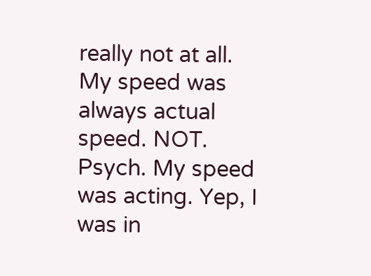really not at all. My speed was always actual speed. NOT. Psych. My speed was acting. Yep, I was in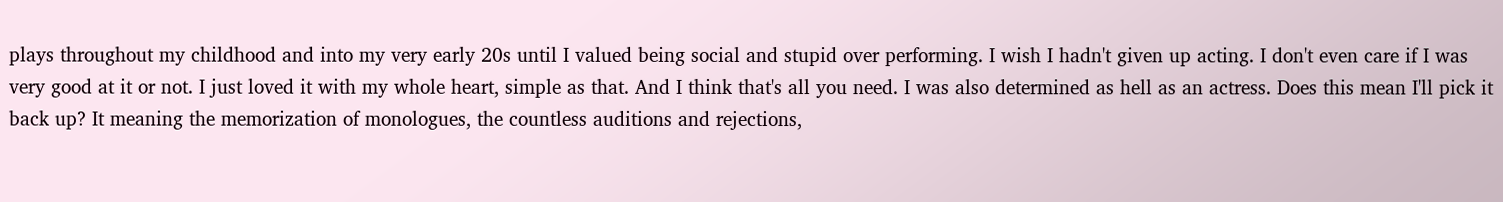plays throughout my childhood and into my very early 20s until I valued being social and stupid over performing. I wish I hadn't given up acting. I don't even care if I was very good at it or not. I just loved it with my whole heart, simple as that. And I think that's all you need. I was also determined as hell as an actress. Does this mean I'll pick it back up? It meaning the memorization of monologues, the countless auditions and rejections,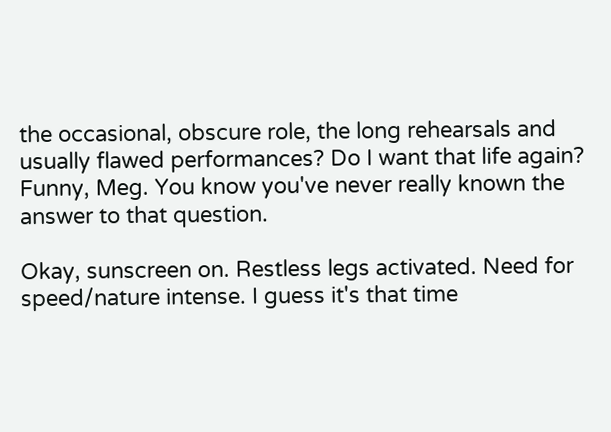the occasional, obscure role, the long rehearsals and usually flawed performances? Do I want that life again? Funny, Meg. You know you've never really known the answer to that question.

Okay, sunscreen on. Restless legs activated. Need for speed/nature intense. I guess it's that time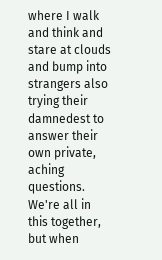where I walk and think and stare at clouds and bump into strangers also trying their damnedest to answer their own private, aching questions. We're all in this together, but when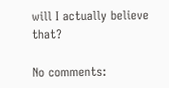will I actually believe that?

No comments: